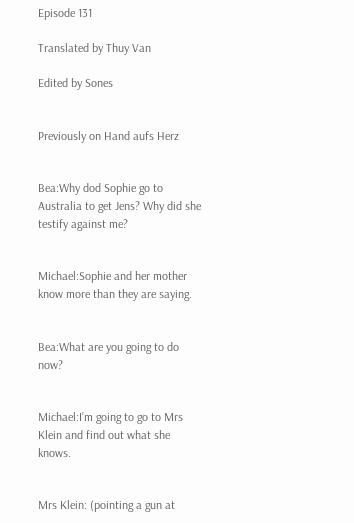Episode 131

Translated by Thuy Van

Edited by Sones


Previously on Hand aufs Herz


Bea:Why dod Sophie go to Australia to get Jens? Why did she testify against me?


Michael:Sophie and her mother know more than they are saying.


Bea:What are you going to do now?


Michael:I’m going to go to Mrs Klein and find out what she knows.


Mrs Klein: (pointing a gun at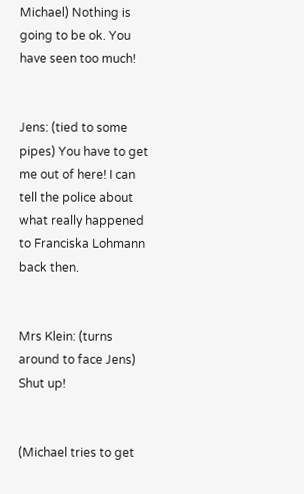Michael) Nothing is going to be ok. You have seen too much!


Jens: (tied to some pipes) You have to get me out of here! I can tell the police about what really happened to Franciska Lohmann back then.


Mrs Klein: (turns around to face Jens) Shut up!


(Michael tries to get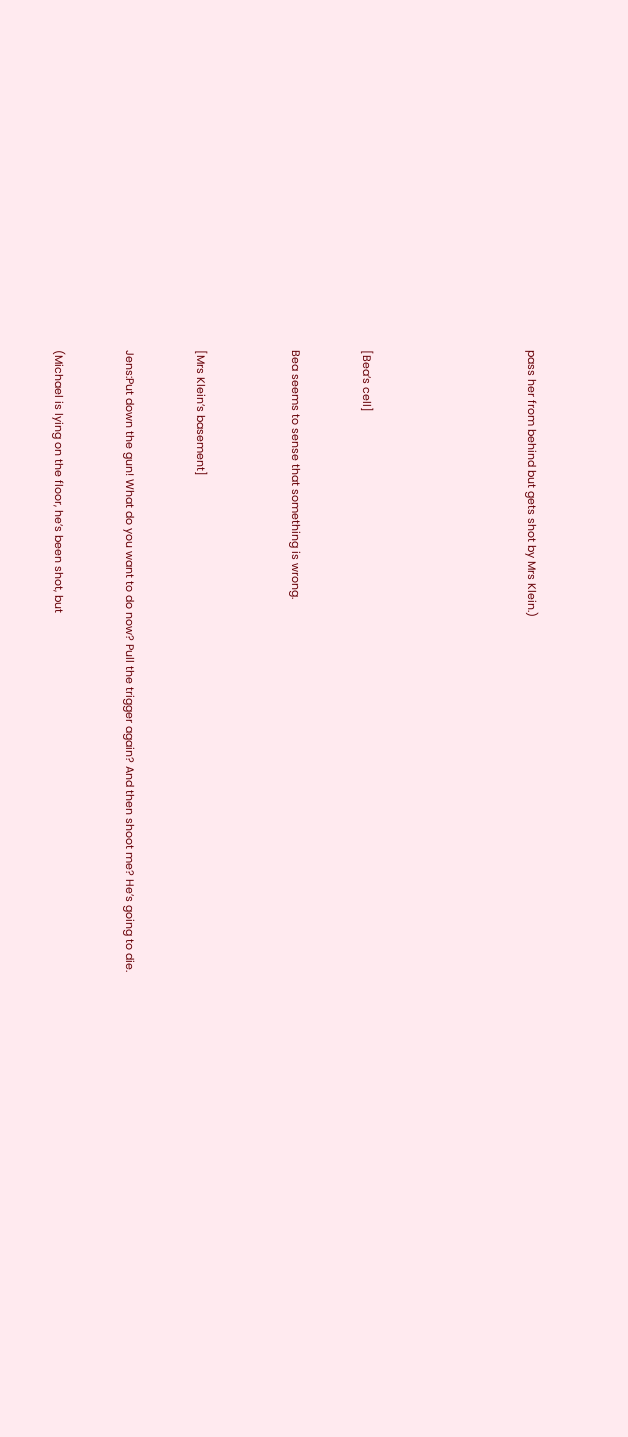pass her from behind but gets shot by Mrs Klein.)






[Bea’s cell]


Bea seems to sense that something is wrong.



[Mrs Klein’s basement]


Jens:Put down the gun! What do you want to do now? Pull the trigger again? And then shoot me? He’s going to die.


(Michael is lying on the floor, he’s been shot, but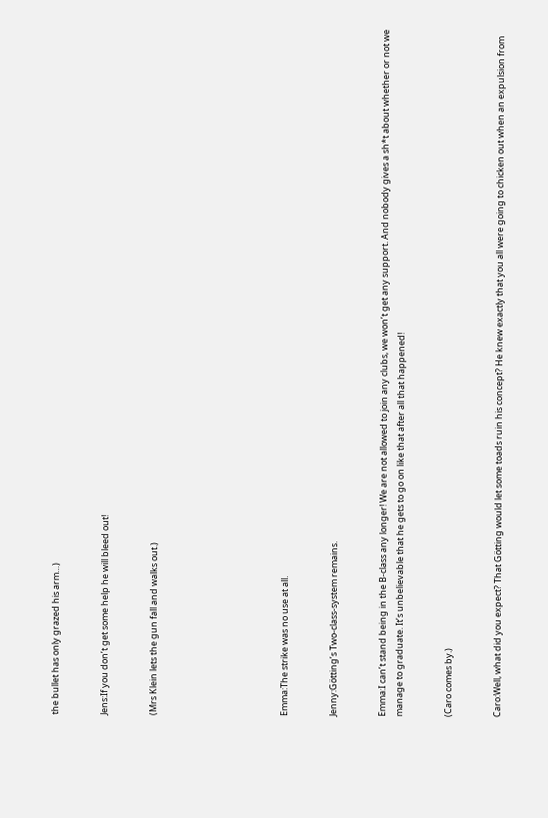the bullet has only grazed his arm…)


Jens:If you don’t get some help he will bleed out!


(Mrs Klein lets the gun fall and walks out.)







Emma:The strike was no use at all.


Jenny:Götting’s Two-class-system remains.


Emma:I can’t stand being in the B-class any longer! We are not allowed to join any clubs, we won’t get any support. And nobody gives a sh*t about whether or not we manage to graduate. It’s unbelievable that he gets to go on like that after all that happened!


(Caro comes by.)


Caro:Well, what did you expect? That Götting would let some toads ruin his concept? He knew exactly that you all were going to chicken out when an expulsion from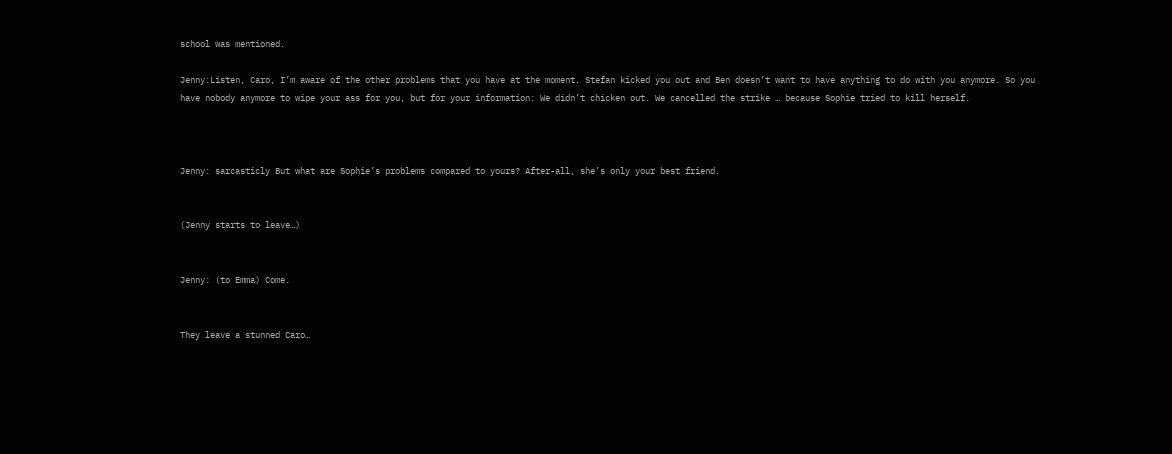school was mentioned.

Jenny:Listen, Caro, I’m aware of the other problems that you have at the moment. Stefan kicked you out and Ben doesn’t want to have anything to do with you anymore. So you have nobody anymore to wipe your ass for you, but for your information: We didn’t chicken out. We cancelled the strike … because Sophie tried to kill herself.



Jenny: sarcasticly But what are Sophie’s problems compared to yours? After-all, she’s only your best friend.


(Jenny starts to leave…)


Jenny: (to Emma) Come.


They leave a stunned Caro…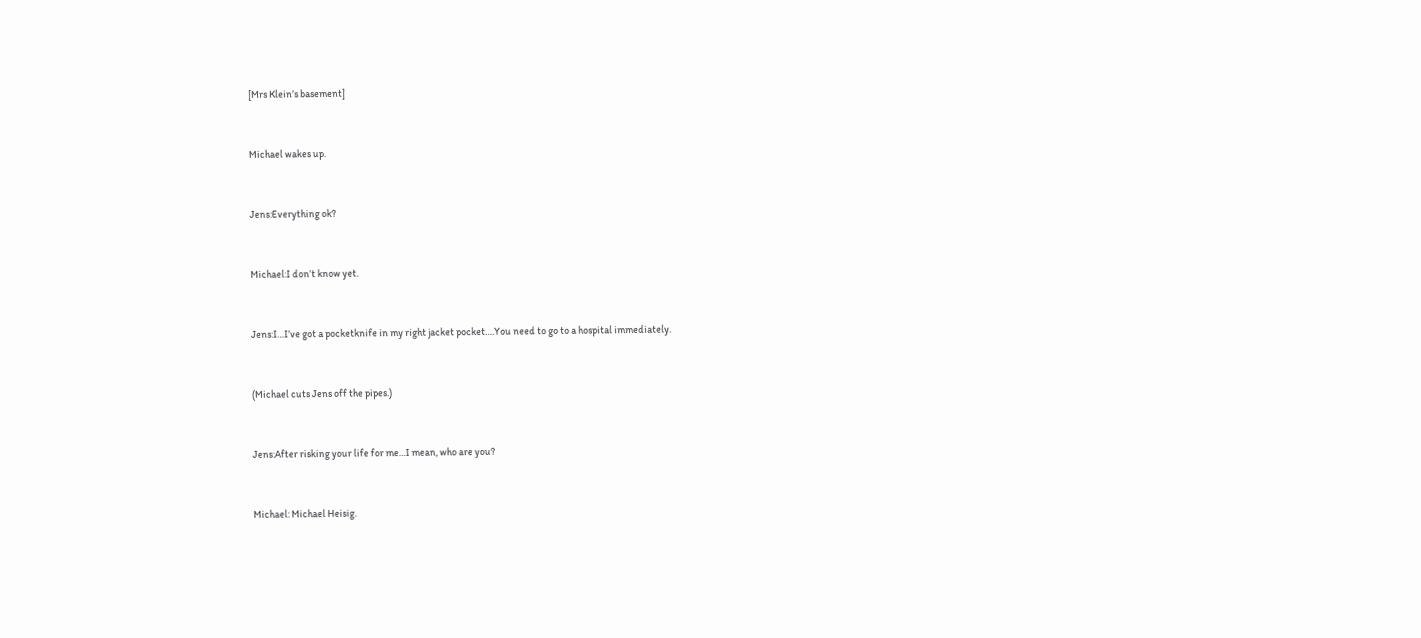[Mrs Klein’s basement]


Michael wakes up.


Jens:Everything ok?


Michael:I don’t know yet.


Jens:I…I’ve got a pocketknife in my right jacket pocket….You need to go to a hospital immediately.


(Michael cuts Jens off the pipes.)


Jens:After risking your life for me…I mean, who are you?


Michael: Michael Heisig.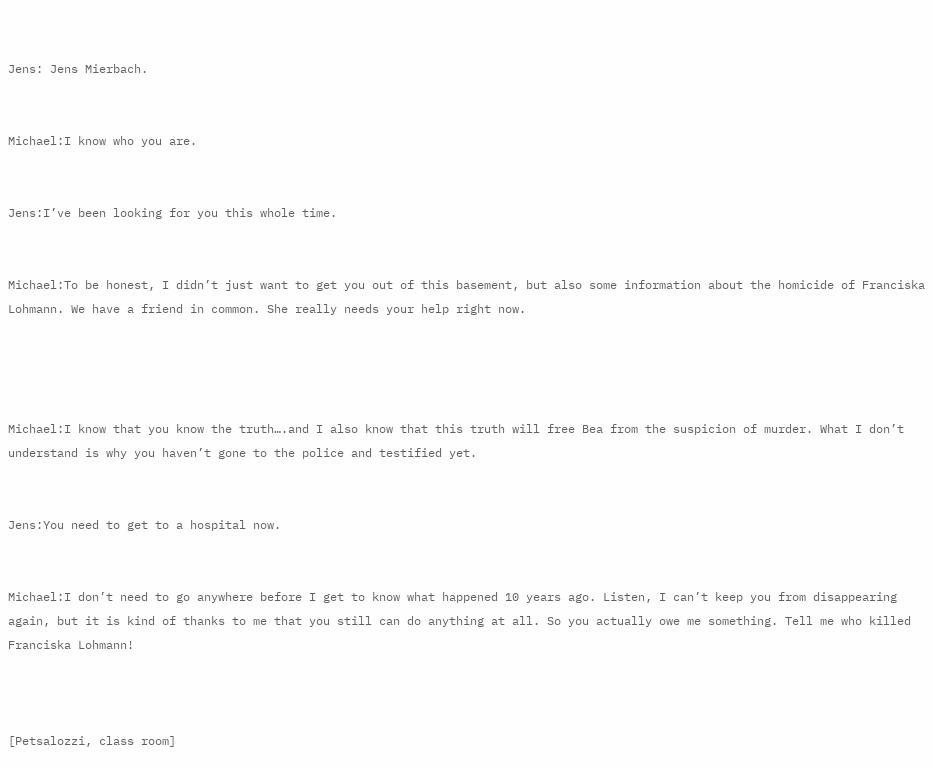Jens: Jens Mierbach.


Michael:I know who you are.


Jens:I’ve been looking for you this whole time.


Michael:To be honest, I didn’t just want to get you out of this basement, but also some information about the homicide of Franciska Lohmann. We have a friend in common. She really needs your help right now.




Michael:I know that you know the truth….and I also know that this truth will free Bea from the suspicion of murder. What I don’t understand is why you haven’t gone to the police and testified yet.


Jens:You need to get to a hospital now.


Michael:I don’t need to go anywhere before I get to know what happened 10 years ago. Listen, I can’t keep you from disappearing again, but it is kind of thanks to me that you still can do anything at all. So you actually owe me something. Tell me who killed Franciska Lohmann!



[Petsalozzi, class room]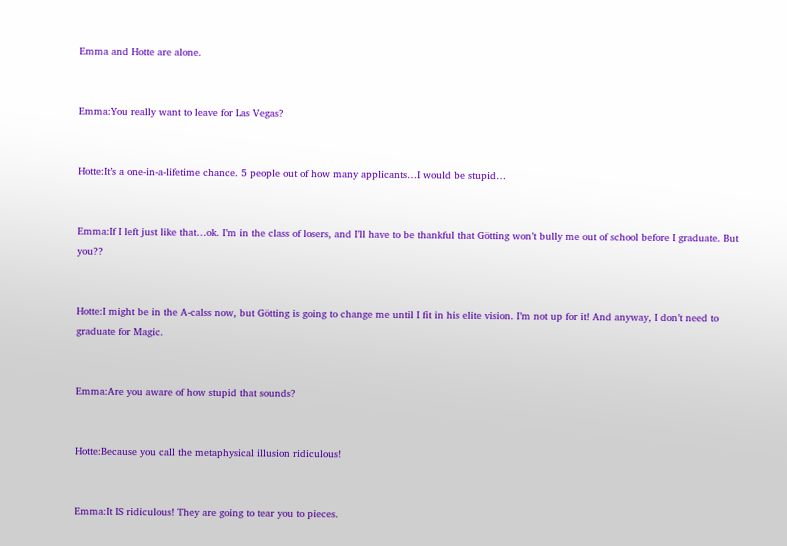Emma and Hotte are alone.


Emma:You really want to leave for Las Vegas?


Hotte:It’s a one-in-a-lifetime chance. 5 people out of how many applicants…I would be stupid…


Emma:If I left just like that…ok. I’m in the class of losers, and I’ll have to be thankful that Götting won’t bully me out of school before I graduate. But you??


Hotte:I might be in the A-calss now, but Götting is going to change me until I fit in his elite vision. I’m not up for it! And anyway, I don’t need to graduate for Magic.


Emma:Are you aware of how stupid that sounds?


Hotte:Because you call the metaphysical illusion ridiculous!


Emma:It IS ridiculous! They are going to tear you to pieces.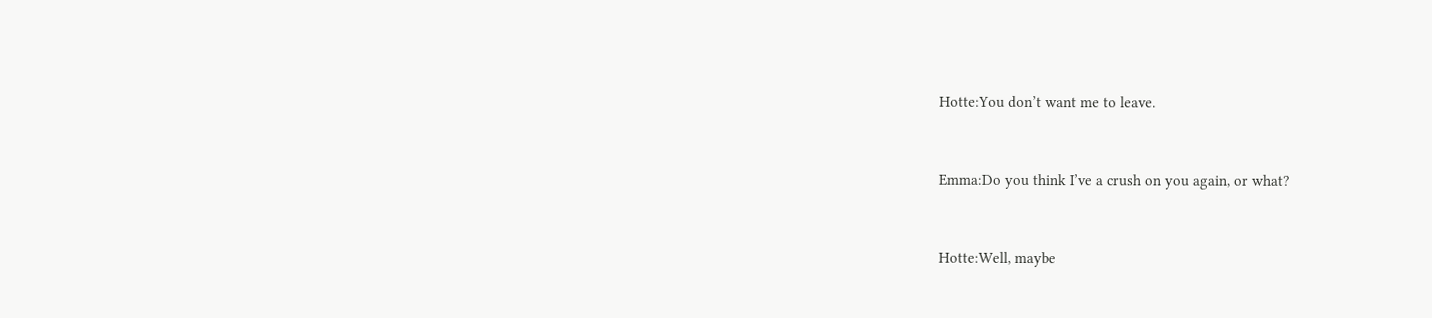Hotte:You don’t want me to leave.


Emma:Do you think I’ve a crush on you again, or what?


Hotte:Well, maybe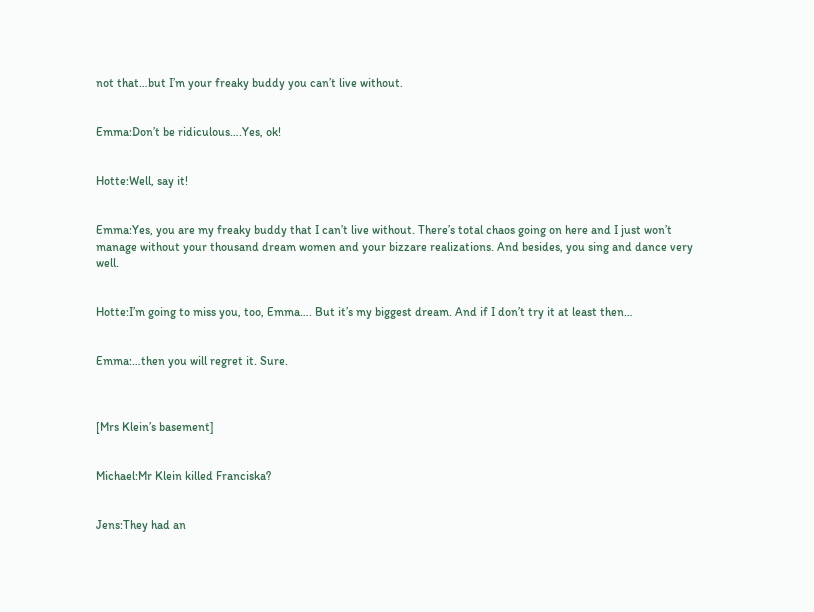not that…but I’m your freaky buddy you can’t live without.


Emma:Don’t be ridiculous….Yes, ok!


Hotte:Well, say it!


Emma:Yes, you are my freaky buddy that I can’t live without. There’s total chaos going on here and I just won’t manage without your thousand dream women and your bizzare realizations. And besides, you sing and dance very well.


Hotte:I’m going to miss you, too, Emma…. But it’s my biggest dream. And if I don’t try it at least then…


Emma:…then you will regret it. Sure.



[Mrs Klein’s basement]


Michael:Mr Klein killed Franciska?


Jens:They had an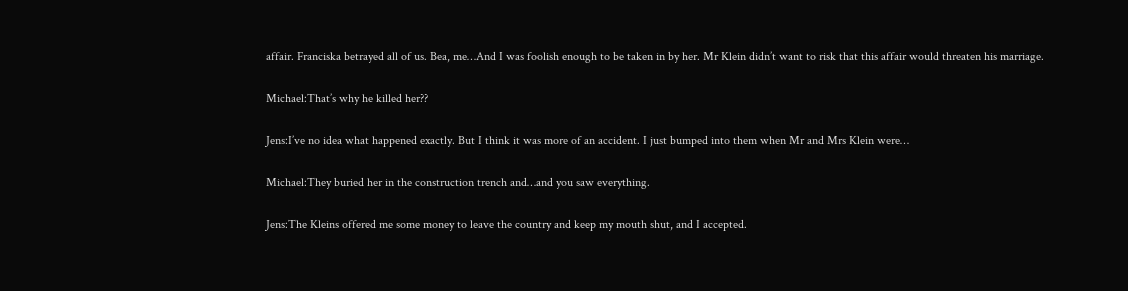affair. Franciska betrayed all of us. Bea, me…And I was foolish enough to be taken in by her. Mr Klein didn’t want to risk that this affair would threaten his marriage.


Michael:That’s why he killed her??


Jens:I’ve no idea what happened exactly. But I think it was more of an accident. I just bumped into them when Mr and Mrs Klein were…


Michael:They buried her in the construction trench and…and you saw everything.


Jens:The Kleins offered me some money to leave the country and keep my mouth shut, and I accepted.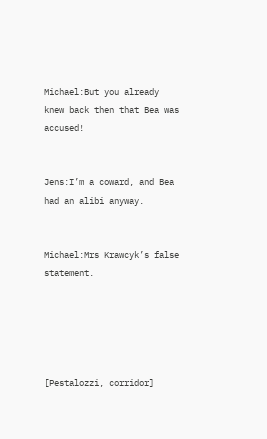Michael:But you already knew back then that Bea was accused!


Jens:I’m a coward, and Bea had an alibi anyway.


Michael:Mrs Krawcyk’s false statement.





[Pestalozzi, corridor]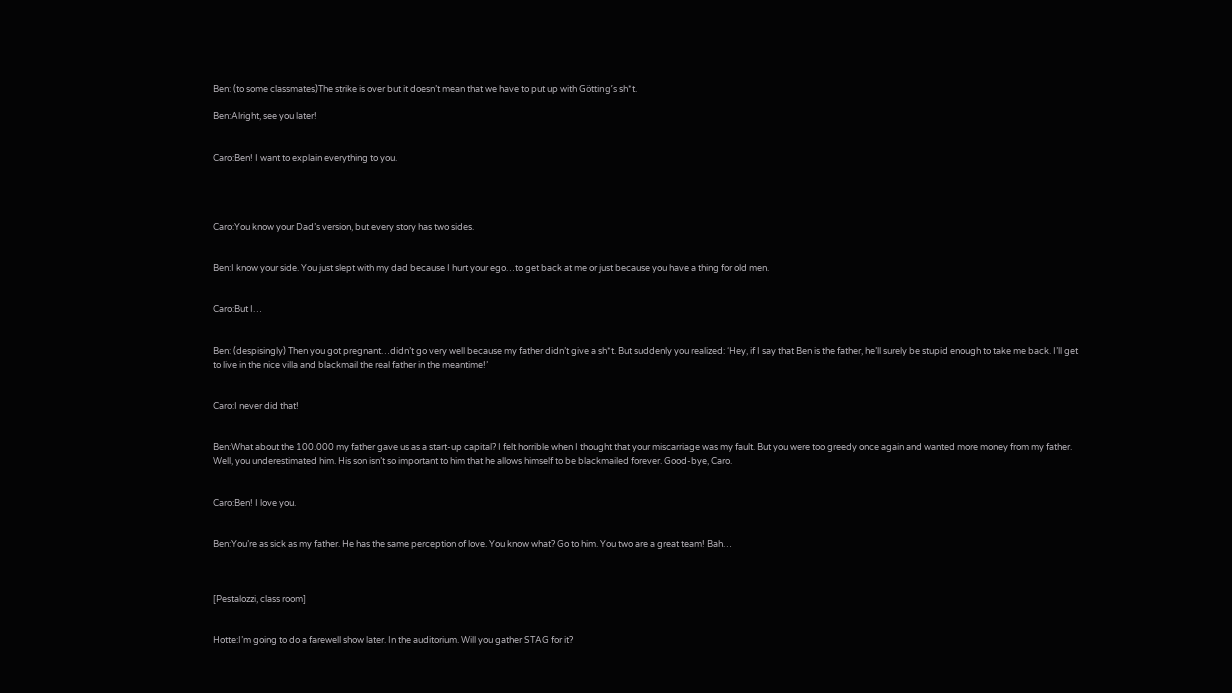Ben: (to some classmates)The strike is over but it doesn’t mean that we have to put up with Götting’s sh*t.

Ben:Alright, see you later!


Caro:Ben! I want to explain everything to you.




Caro:You know your Dad’s version, but every story has two sides.


Ben:I know your side. You just slept with my dad because I hurt your ego…to get back at me or just because you have a thing for old men.


Caro:But I…


Ben: (despisingly) Then you got pregnant…didn’t go very well because my father didn’t give a sh*t. But suddenly you realized: ‘Hey, if I say that Ben is the father, he’ll surely be stupid enough to take me back. I’ll get to live in the nice villa and blackmail the real father in the meantime!’


Caro:I never did that!


Ben:What about the 100.000 my father gave us as a start-up capital? I felt horrible when I thought that your miscarriage was my fault. But you were too greedy once again and wanted more money from my father. Well, you underestimated him. His son isn’t so important to him that he allows himself to be blackmailed forever. Good-bye, Caro.


Caro:Ben! I love you.


Ben:You’re as sick as my father. He has the same perception of love. You know what? Go to him. You two are a great team! Bah…



[Pestalozzi, class room]


Hotte:I’m going to do a farewell show later. In the auditorium. Will you gather STAG for it?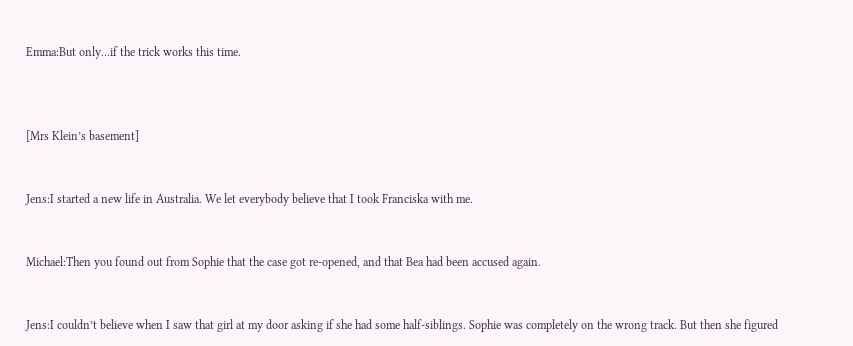Emma:But only…if the trick works this time.



[Mrs Klein’s basement]


Jens:I started a new life in Australia. We let everybody believe that I took Franciska with me.


Michael:Then you found out from Sophie that the case got re-opened, and that Bea had been accused again.


Jens:I couldn’t believe when I saw that girl at my door asking if she had some half-siblings. Sophie was completely on the wrong track. But then she figured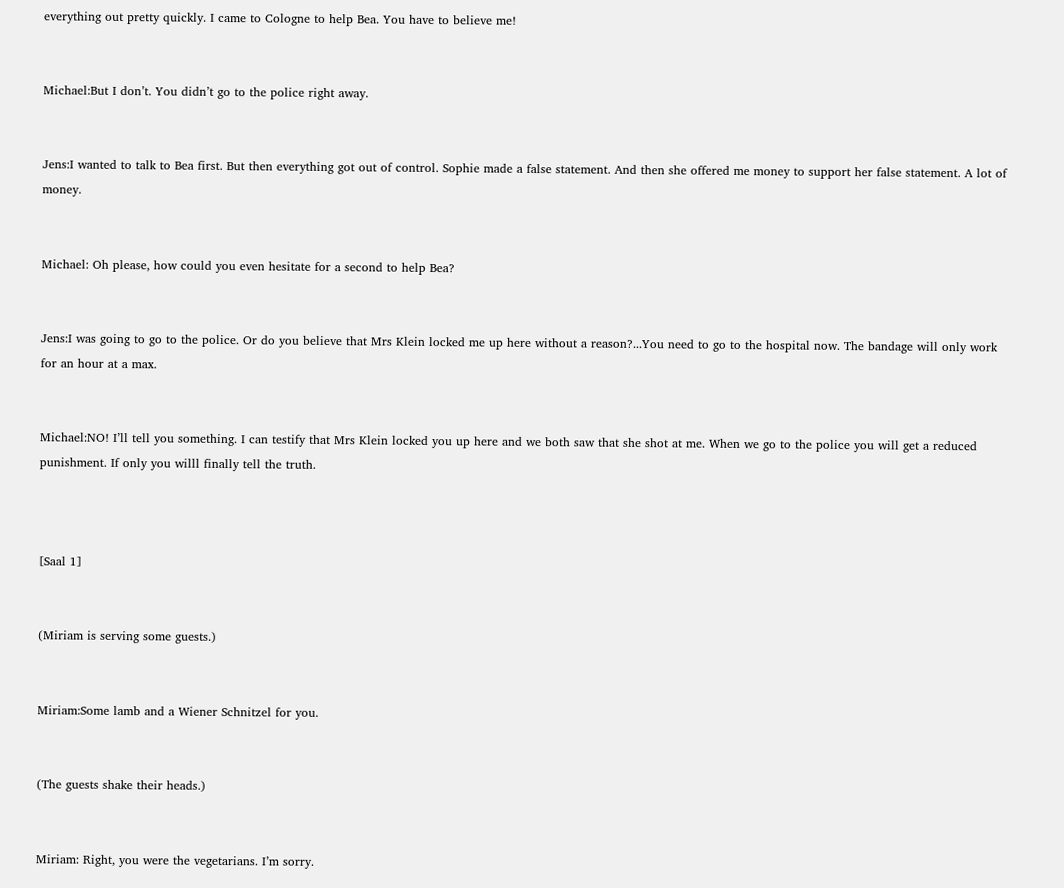everything out pretty quickly. I came to Cologne to help Bea. You have to believe me!


Michael:But I don’t. You didn’t go to the police right away.


Jens:I wanted to talk to Bea first. But then everything got out of control. Sophie made a false statement. And then she offered me money to support her false statement. A lot of money.


Michael: Oh please, how could you even hesitate for a second to help Bea?


Jens:I was going to go to the police. Or do you believe that Mrs Klein locked me up here without a reason?...You need to go to the hospital now. The bandage will only work for an hour at a max.


Michael:NO! I’ll tell you something. I can testify that Mrs Klein locked you up here and we both saw that she shot at me. When we go to the police you will get a reduced punishment. If only you willl finally tell the truth.



[Saal 1]


(Miriam is serving some guests.)


Miriam:Some lamb and a Wiener Schnitzel for you.


(The guests shake their heads.)


Miriam: Right, you were the vegetarians. I’m sorry.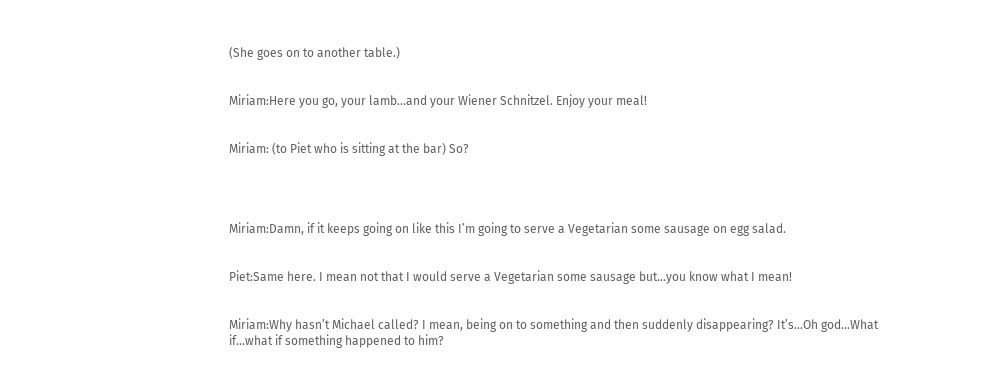(She goes on to another table.)


Miriam:Here you go, your lamb…and your Wiener Schnitzel. Enjoy your meal!


Miriam: (to Piet who is sitting at the bar) So?




Miriam:Damn, if it keeps going on like this I’m going to serve a Vegetarian some sausage on egg salad.


Piet:Same here. I mean not that I would serve a Vegetarian some sausage but…you know what I mean!


Miriam:Why hasn’t Michael called? I mean, being on to something and then suddenly disappearing? It’s…Oh god…What if…what if something happened to him?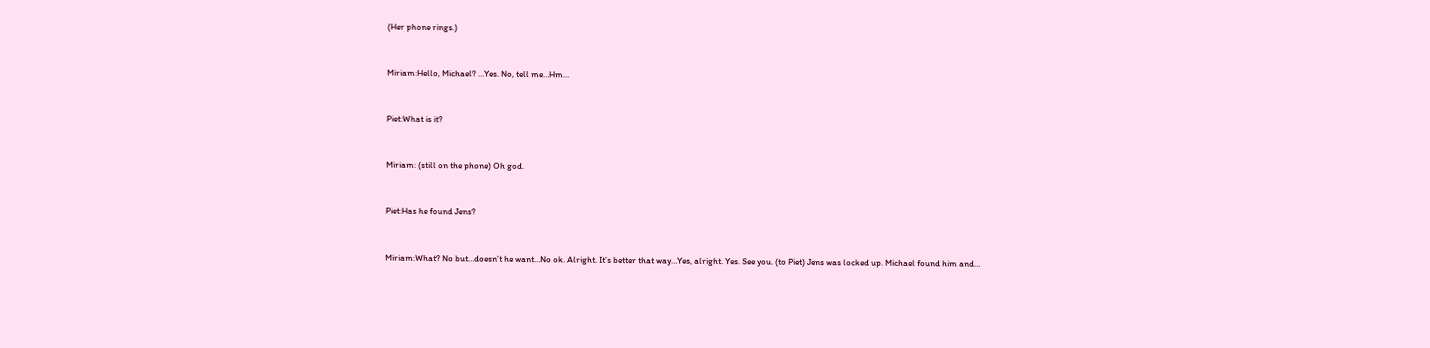(Her phone rings.)


Miriam:Hello, Michael? …Yes. No, tell me…Hm…


Piet:What is it?


Miriam: (still on the phone) Oh god.


Piet:Has he found Jens?


Miriam:What? No but…doesn’t he want…No ok. Alright. It’s better that way…Yes, alright. Yes. See you. (to Piet) Jens was locked up. Michael found him and…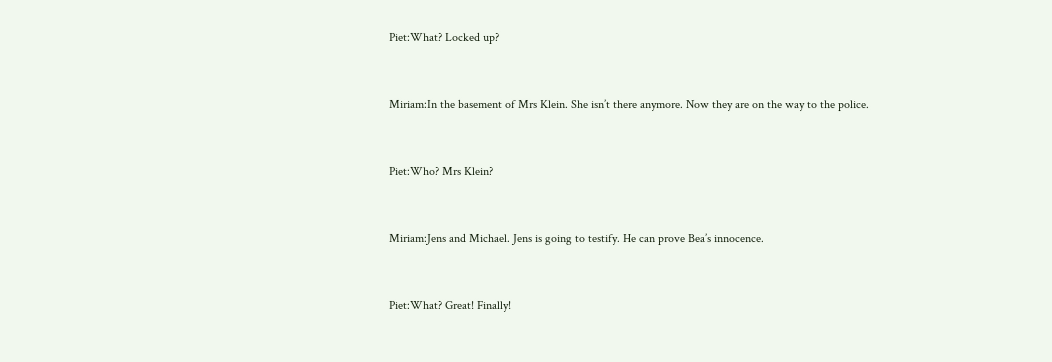Piet:What? Locked up?


Miriam:In the basement of Mrs Klein. She isn’t there anymore. Now they are on the way to the police.


Piet:Who? Mrs Klein?


Miriam:Jens and Michael. Jens is going to testify. He can prove Bea’s innocence.


Piet:What? Great! Finally!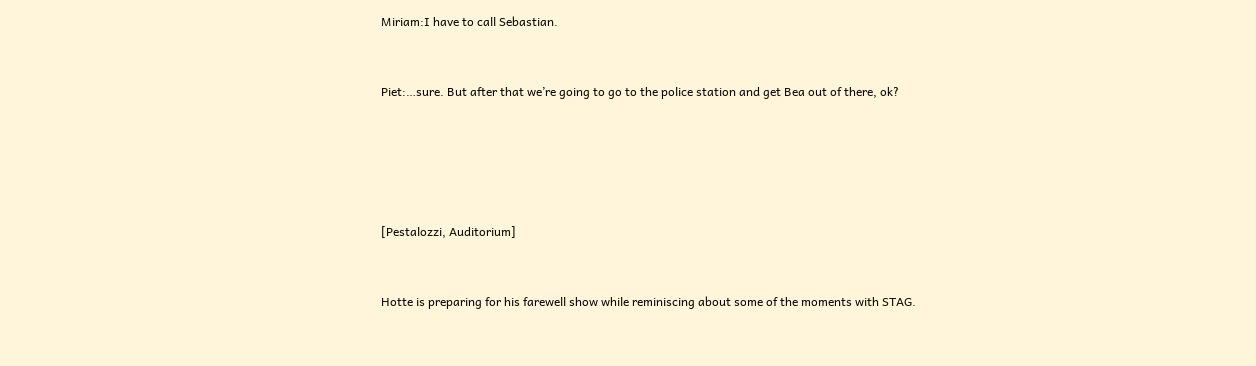Miriam:I have to call Sebastian.


Piet:…sure. But after that we’re going to go to the police station and get Bea out of there, ok?





[Pestalozzi, Auditorium]


Hotte is preparing for his farewell show while reminiscing about some of the moments with STAG.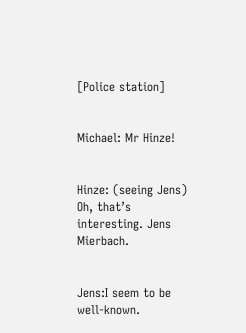[Police station]


Michael: Mr Hinze!


Hinze: (seeing Jens) Oh, that’s interesting. Jens Mierbach.


Jens:I seem to be well-known.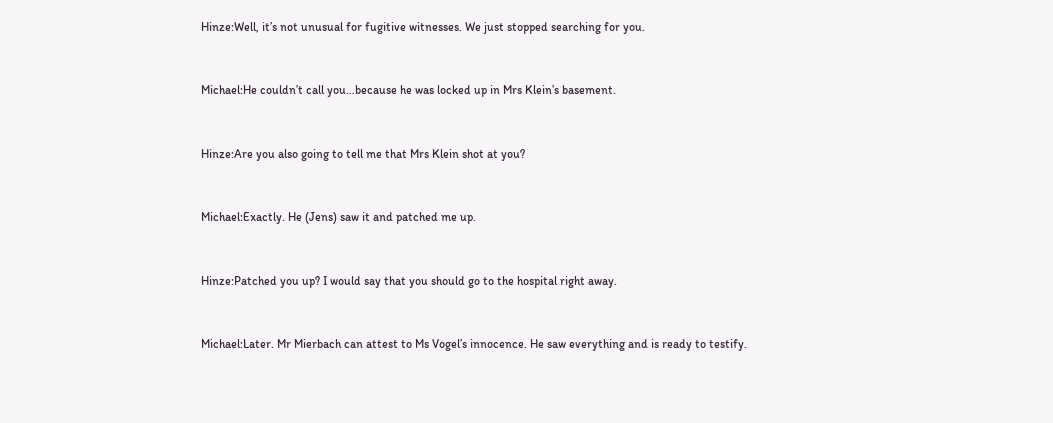Hinze:Well, it’s not unusual for fugitive witnesses. We just stopped searching for you.


Michael:He couldn’t call you…because he was locked up in Mrs Klein’s basement.


Hinze:Are you also going to tell me that Mrs Klein shot at you?


Michael:Exactly. He (Jens) saw it and patched me up.


Hinze:Patched you up? I would say that you should go to the hospital right away.


Michael:Later. Mr Mierbach can attest to Ms Vogel’s innocence. He saw everything and is ready to testify.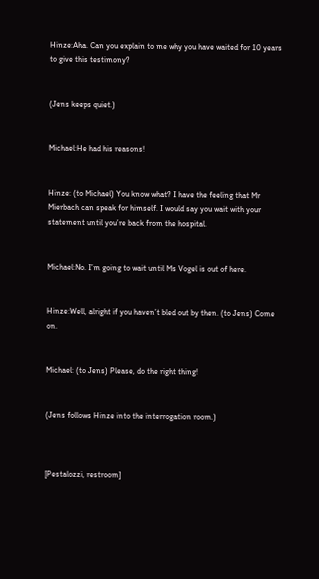Hinze:Aha. Can you explain to me why you have waited for 10 years to give this testimony?


(Jens keeps quiet.)


Michael:He had his reasons!


Hinze: (to Michael) You know what? I have the feeling that Mr Mierbach can speak for himself. I would say you wait with your statement until you’re back from the hospital.


Michael:No. I’m going to wait until Ms Vogel is out of here.


Hinze:Well, alright if you haven’t bled out by then. (to Jens) Come on.


Michael: (to Jens) Please, do the right thing!


(Jens follows Hinze into the interrogation room.)



[Pestalozzi, restroom]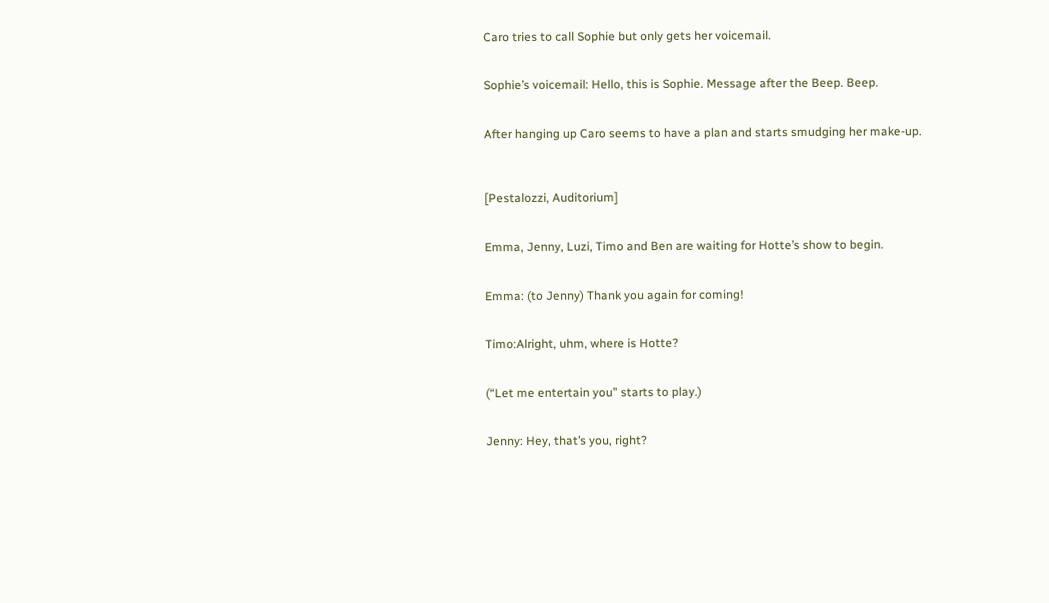Caro tries to call Sophie but only gets her voicemail.


Sophie’s voicemail: Hello, this is Sophie. Message after the Beep. Beep.


After hanging up Caro seems to have a plan and starts smudging her make-up.



[Pestalozzi, Auditorium]


Emma, Jenny, Luzi, Timo and Ben are waiting for Hotte’s show to begin.


Emma: (to Jenny) Thank you again for coming!


Timo:Alright, uhm, where is Hotte?


(“Let me entertain you” starts to play.)


Jenny: Hey, that’s you, right?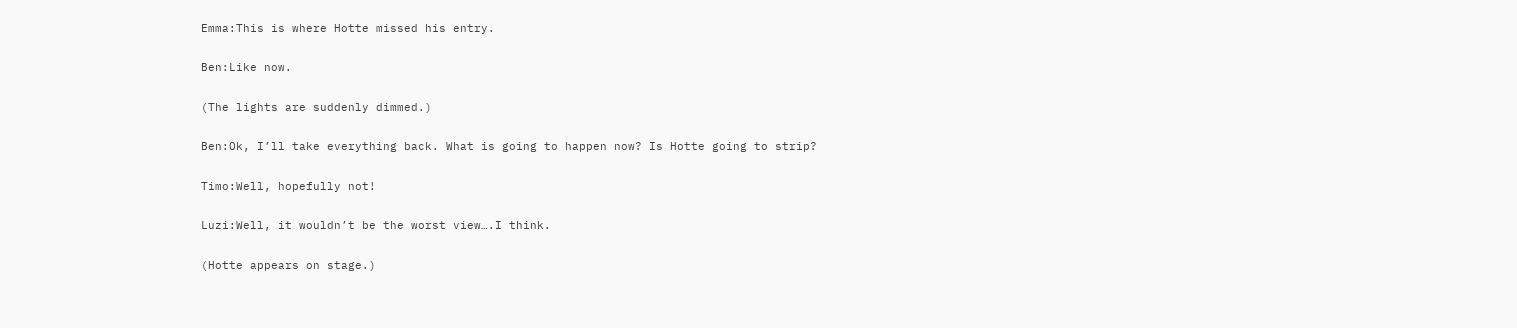Emma:This is where Hotte missed his entry.


Ben:Like now.


(The lights are suddenly dimmed.)


Ben:Ok, I’ll take everything back. What is going to happen now? Is Hotte going to strip?


Timo:Well, hopefully not!


Luzi:Well, it wouldn’t be the worst view….I think.


(Hotte appears on stage.)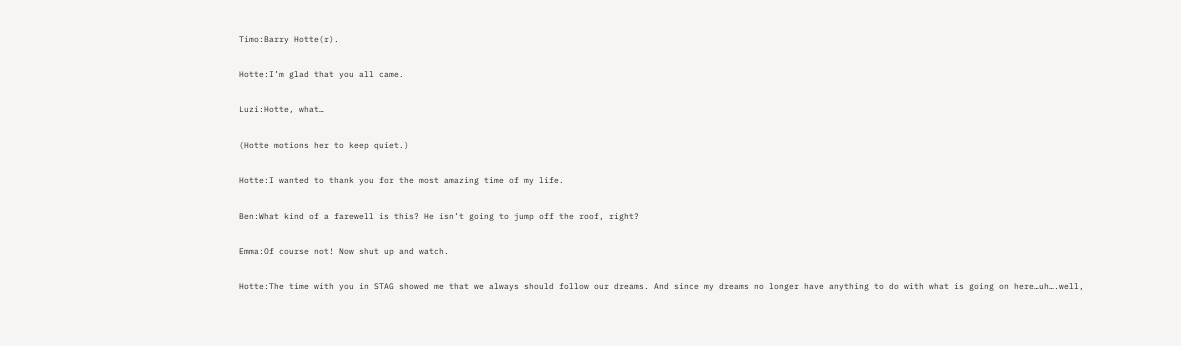Timo:Barry Hotte(r).


Hotte:I’m glad that you all came.


Luzi:Hotte, what…


(Hotte motions her to keep quiet.)


Hotte:I wanted to thank you for the most amazing time of my life.


Ben:What kind of a farewell is this? He isn’t going to jump off the roof, right?


Emma:Of course not! Now shut up and watch.


Hotte:The time with you in STAG showed me that we always should follow our dreams. And since my dreams no longer have anything to do with what is going on here…uh….well,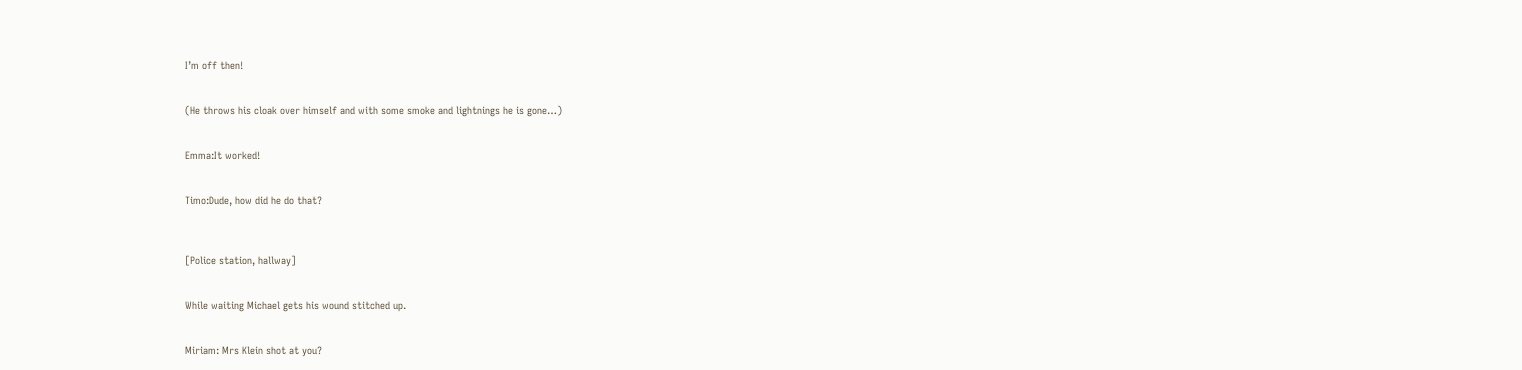I’m off then!


(He throws his cloak over himself and with some smoke and lightnings he is gone…)


Emma:It worked!


Timo:Dude, how did he do that?



[Police station, hallway]


While waiting Michael gets his wound stitched up.


Miriam: Mrs Klein shot at you?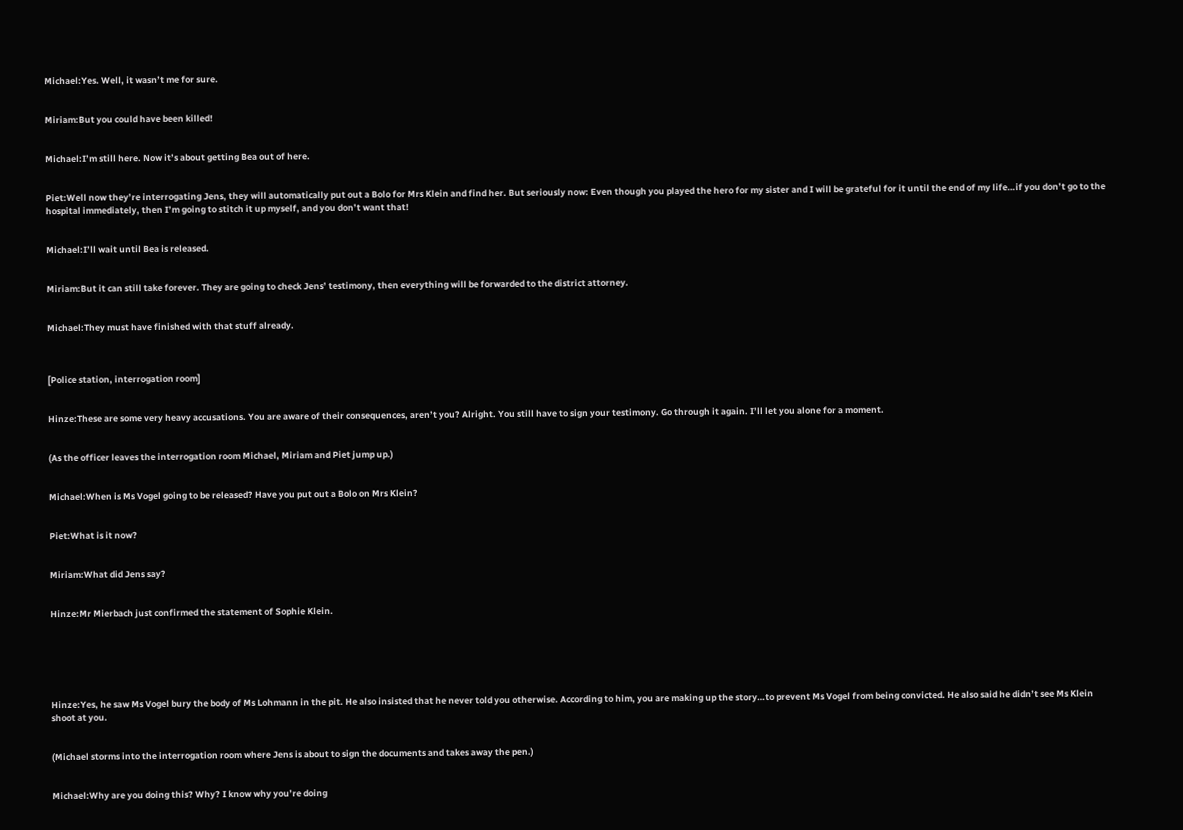Michael:Yes. Well, it wasn’t me for sure.


Miriam:But you could have been killed!


Michael:I’m still here. Now it’s about getting Bea out of here.


Piet:Well now they’re interrogating Jens, they will automatically put out a Bolo for Mrs Klein and find her. But seriously now: Even though you played the hero for my sister and I will be grateful for it until the end of my life…if you don’t go to the hospital immediately, then I’m going to stitch it up myself, and you don’t want that!


Michael:I’ll wait until Bea is released.


Miriam:But it can still take forever. They are going to check Jens’ testimony, then everything will be forwarded to the district attorney.


Michael:They must have finished with that stuff already.



[Police station, interrogation room]


Hinze:These are some very heavy accusations. You are aware of their consequences, aren’t you? Alright. You still have to sign your testimony. Go through it again. I’ll let you alone for a moment.


(As the officer leaves the interrogation room Michael, Miriam and Piet jump up.)


Michael:When is Ms Vogel going to be released? Have you put out a Bolo on Mrs Klein?


Piet:What is it now?


Miriam:What did Jens say?


Hinze:Mr Mierbach just confirmed the statement of Sophie Klein.






Hinze:Yes, he saw Ms Vogel bury the body of Ms Lohmann in the pit. He also insisted that he never told you otherwise. According to him, you are making up the story…to prevent Ms Vogel from being convicted. He also said he didn’t see Ms Klein shoot at you.


(Michael storms into the interrogation room where Jens is about to sign the documents and takes away the pen.)


Michael:Why are you doing this? Why? I know why you’re doing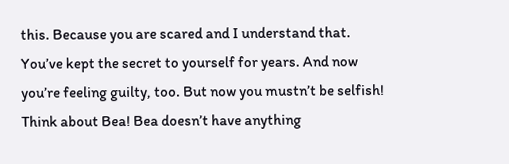this. Because you are scared and I understand that. You’ve kept the secret to yourself for years. And now you’re feeling guilty, too. But now you mustn’t be selfish! Think about Bea! Bea doesn’t have anything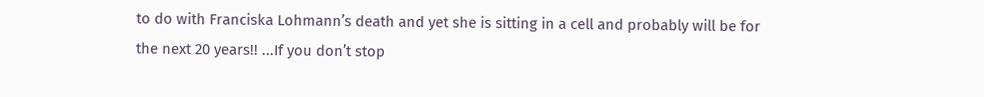to do with Franciska Lohmann’s death and yet she is sitting in a cell and probably will be for the next 20 years!! ...If you don’t stop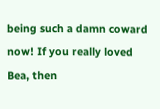being such a damn coward now! If you really loved Bea, then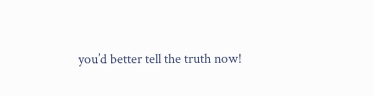you’d better tell the truth now!